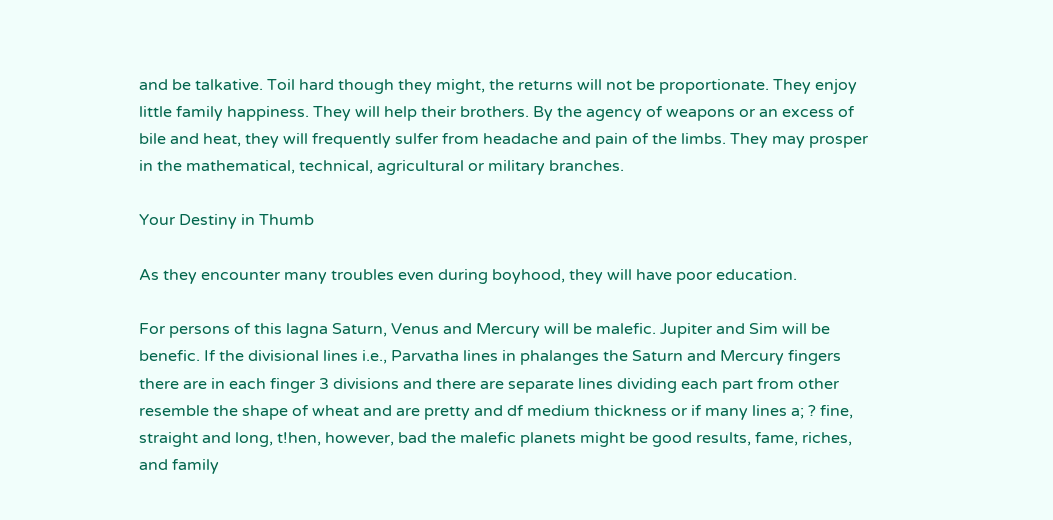and be talkative. Toil hard though they might, the returns will not be proportionate. They enjoy little family happiness. They will help their brothers. By the agency of weapons or an excess of bile and heat, they will frequently sulfer from headache and pain of the limbs. They may prosper in the mathematical, technical, agricultural or military branches.

Your Destiny in Thumb

As they encounter many troubles even during boyhood, they will have poor education.

For persons of this lagna Saturn, Venus and Mercury will be malefic. Jupiter and Sim will be benefic. If the divisional lines i.e., Parvatha lines in phalanges the Saturn and Mercury fingers there are in each finger 3 divisions and there are separate lines dividing each part from other resemble the shape of wheat and are pretty and df medium thickness or if many lines a; ? fine, straight and long, t!hen, however, bad the malefic planets might be good results, fame, riches, and family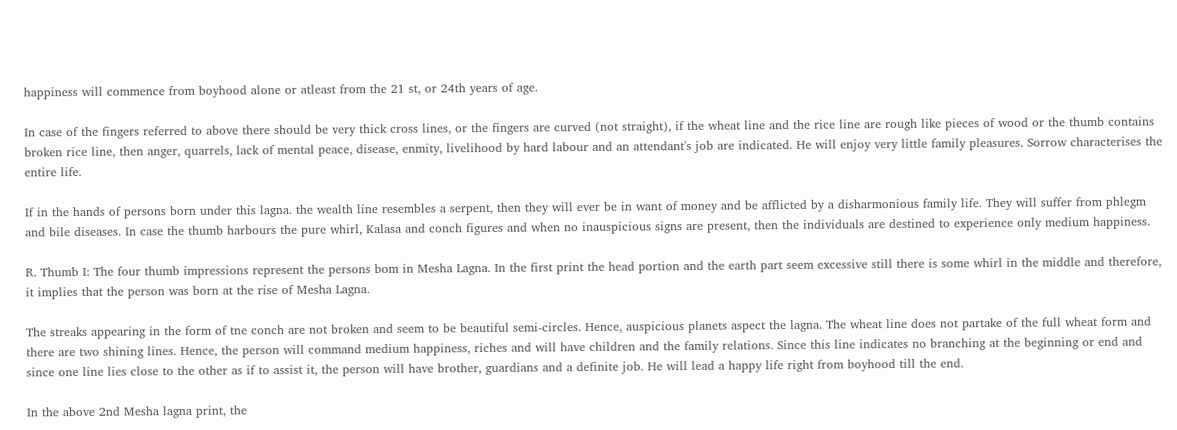happiness will commence from boyhood alone or atleast from the 21 st, or 24th years of age.

In case of the fingers referred to above there should be very thick cross lines, or the fingers are curved (not straight), if the wheat line and the rice line are rough like pieces of wood or the thumb contains broken rice line, then anger, quarrels, lack of mental peace, disease, enmity, livelihood by hard labour and an attendant's job are indicated. He will enjoy very little family pleasures. Sorrow characterises the entire life.

If in the hands of persons born under this lagna. the wealth line resembles a serpent, then they will ever be in want of money and be afflicted by a disharmonious family life. They will suffer from phlegm and bile diseases. In case the thumb harbours the pure whirl, Kalasa and conch figures and when no inauspicious signs are present, then the individuals are destined to experience only medium happiness.

R. Thumb I: The four thumb impressions represent the persons bom in Mesha Lagna. In the first print the head portion and the earth part seem excessive still there is some whirl in the middle and therefore, it implies that the person was born at the rise of Mesha Lagna.

The streaks appearing in the form of tne conch are not broken and seem to be beautiful semi-circles. Hence, auspicious planets aspect the lagna. The wheat line does not partake of the full wheat form and there are two shining lines. Hence, the person will command medium happiness, riches and will have children and the family relations. Since this line indicates no branching at the beginning or end and since one line lies close to the other as if to assist it, the person will have brother, guardians and a definite job. He will lead a happy life right from boyhood till the end.

In the above 2nd Mesha lagna print, the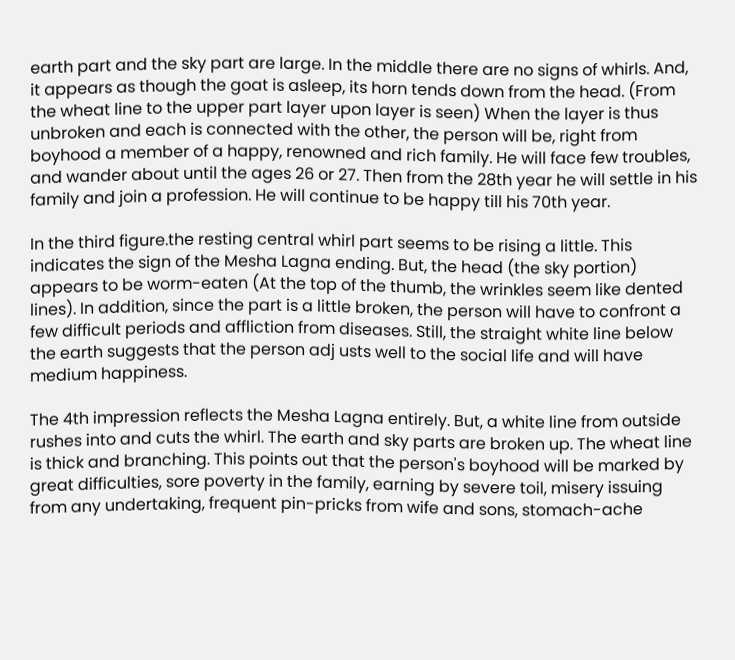earth part and the sky part are large. In the middle there are no signs of whirls. And, it appears as though the goat is asleep, its horn tends down from the head. (From the wheat line to the upper part layer upon layer is seen) When the layer is thus unbroken and each is connected with the other, the person will be, right from boyhood a member of a happy, renowned and rich family. He will face few troubles, and wander about until the ages 26 or 27. Then from the 28th year he will settle in his family and join a profession. He will continue to be happy till his 70th year.

In the third figure.the resting central whirl part seems to be rising a little. This indicates the sign of the Mesha Lagna ending. But, the head (the sky portion) appears to be worm-eaten (At the top of the thumb, the wrinkles seem like dented lines). In addition, since the part is a little broken, the person will have to confront a few difficult periods and affliction from diseases. Still, the straight white line below the earth suggests that the person adj usts well to the social life and will have medium happiness.

The 4th impression reflects the Mesha Lagna entirely. But, a white line from outside rushes into and cuts the whirl. The earth and sky parts are broken up. The wheat line is thick and branching. This points out that the person's boyhood will be marked by great difficulties, sore poverty in the family, earning by severe toil, misery issuing from any undertaking, frequent pin-pricks from wife and sons, stomach-ache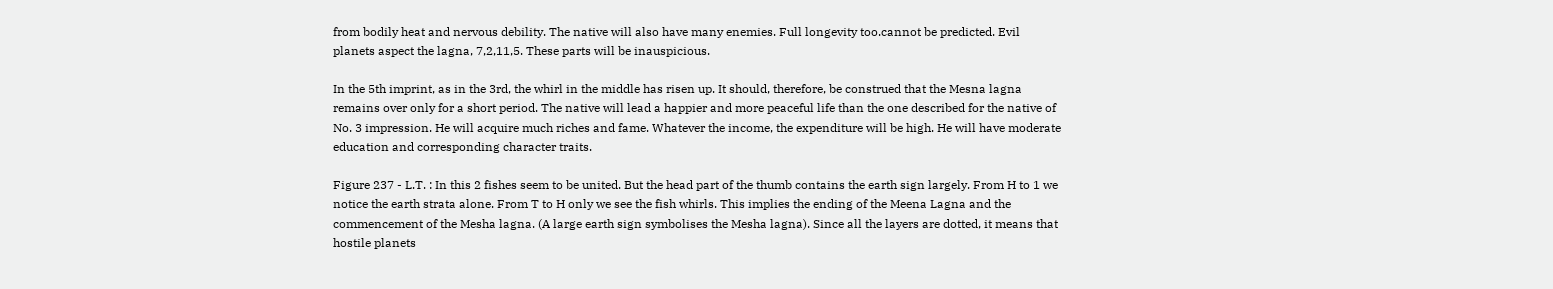from bodily heat and nervous debility. The native will also have many enemies. Full longevity too.cannot be predicted. Evil planets aspect the lagna, 7,2,11,5. These parts will be inauspicious.

In the 5th imprint, as in the 3rd, the whirl in the middle has risen up. It should, therefore, be construed that the Mesna lagna remains over only for a short period. The native will lead a happier and more peaceful life than the one described for the native of No. 3 impression. He will acquire much riches and fame. Whatever the income, the expenditure will be high. He will have moderate education and corresponding character traits.

Figure 237 - L.T. : In this 2 fishes seem to be united. But the head part of the thumb contains the earth sign largely. From H to 1 we notice the earth strata alone. From T to H only we see the fish whirls. This implies the ending of the Meena Lagna and the commencement of the Mesha lagna. (A large earth sign symbolises the Mesha lagna). Since all the layers are dotted, it means that hostile planets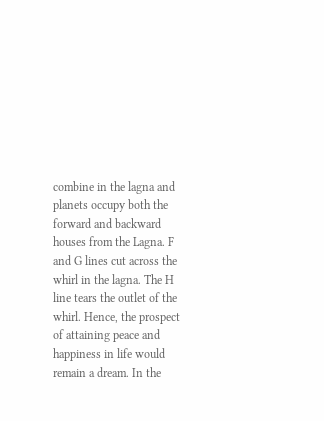combine in the lagna and planets occupy both the forward and backward houses from the Lagna. F and G lines cut across the whirl in the lagna. The H line tears the outlet of the whirl. Hence, the prospect of attaining peace and happiness in life would remain a dream. In the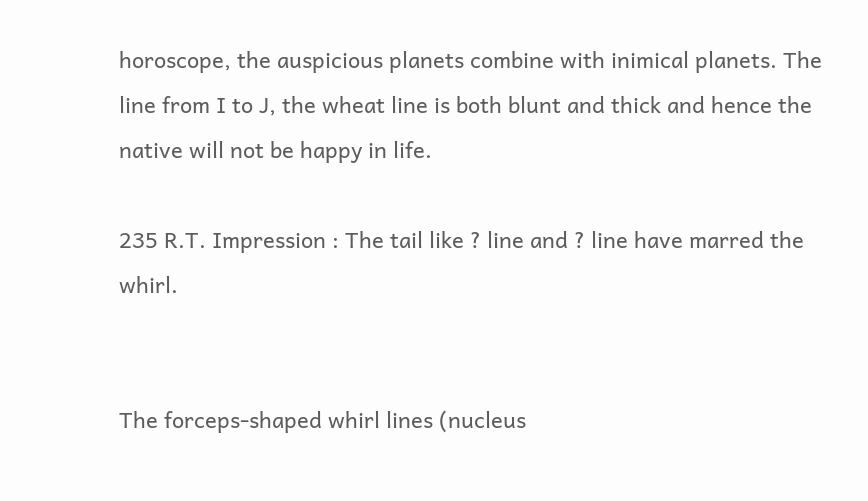horoscope, the auspicious planets combine with inimical planets. The line from I to J, the wheat line is both blunt and thick and hence the native will not be happy in life.

235 R.T. Impression : The tail like ? line and ? line have marred the whirl.


The forceps-shaped whirl lines (nucleus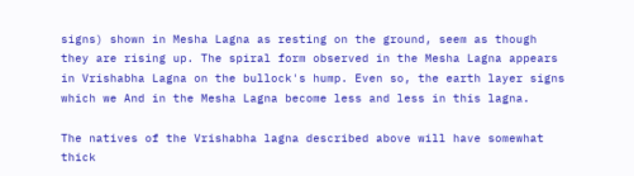signs) shown in Mesha Lagna as resting on the ground, seem as though they are rising up. The spiral form observed in the Mesha Lagna appears in Vrishabha Lagna on the bullock's hump. Even so, the earth layer signs which we And in the Mesha Lagna become less and less in this lagna.

The natives of the Vrishabha lagna described above will have somewhat thick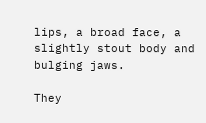lips, a broad face, a slightly stout body and bulging jaws.

They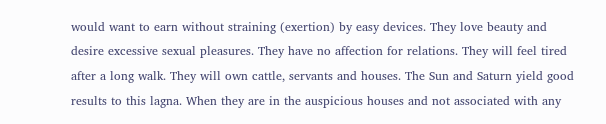would want to earn without straining (exertion) by easy devices. They love beauty and desire excessive sexual pleasures. They have no affection for relations. They will feel tired after a long walk. They will own cattle, servants and houses. The Sun and Saturn yield good results to this lagna. When they are in the auspicious houses and not associated with any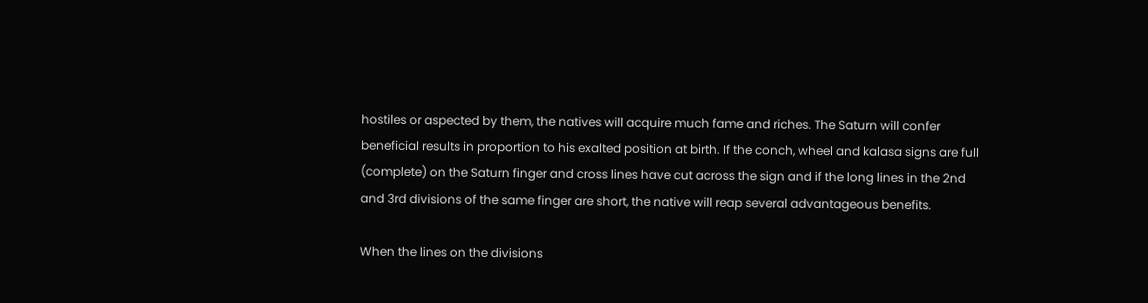hostiles or aspected by them, the natives will acquire much fame and riches. The Saturn will confer beneficial results in proportion to his exalted position at birth. If the conch, wheel and kalasa signs are full (complete) on the Saturn finger and cross lines have cut across the sign and if the long lines in the 2nd and 3rd divisions of the same finger are short, the native will reap several advantageous benefits.

When the lines on the divisions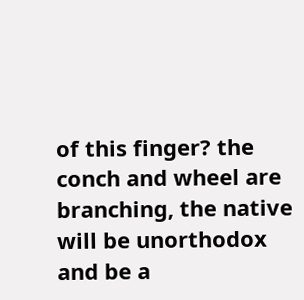of this finger? the conch and wheel are branching, the native will be unorthodox and be a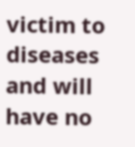victim to diseases and will have no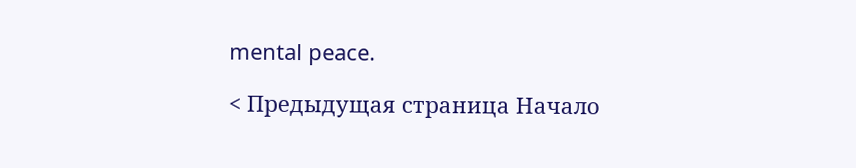mental peace.

< Предыдущая страница Начало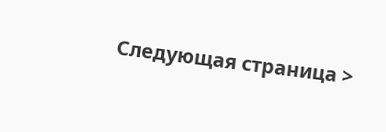Следующая страница >